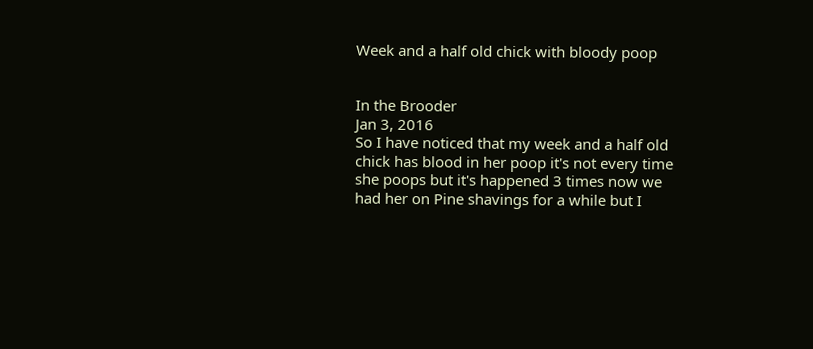Week and a half old chick with bloody poop


In the Brooder
Jan 3, 2016
So I have noticed that my week and a half old chick has blood in her poop it's not every time she poops but it's happened 3 times now we had her on Pine shavings for a while but I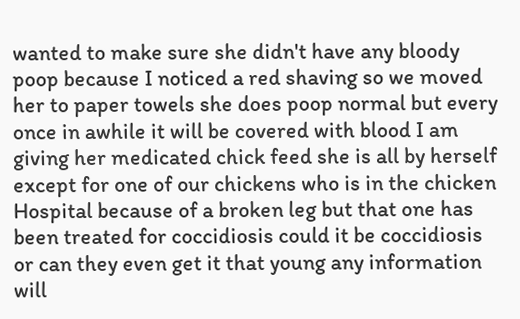wanted to make sure she didn't have any bloody poop because I noticed a red shaving so we moved her to paper towels she does poop normal but every once in awhile it will be covered with blood I am giving her medicated chick feed she is all by herself except for one of our chickens who is in the chicken Hospital because of a broken leg but that one has been treated for coccidiosis could it be coccidiosis or can they even get it that young any information will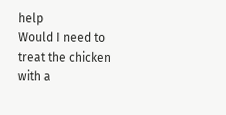help
Would I need to treat the chicken with a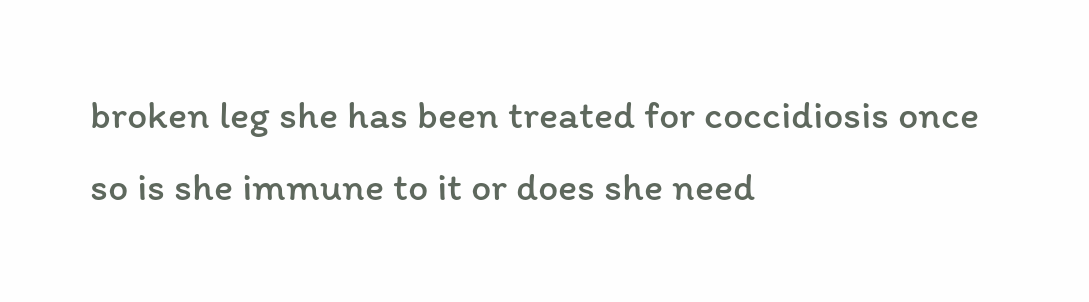broken leg she has been treated for coccidiosis once so is she immune to it or does she need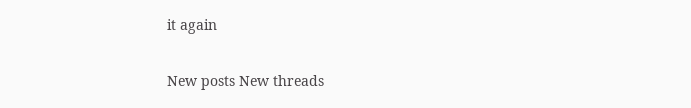it again

New posts New threads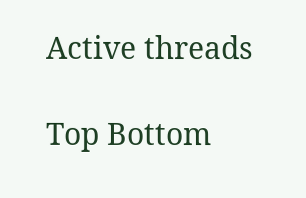Active threads

Top Bottom